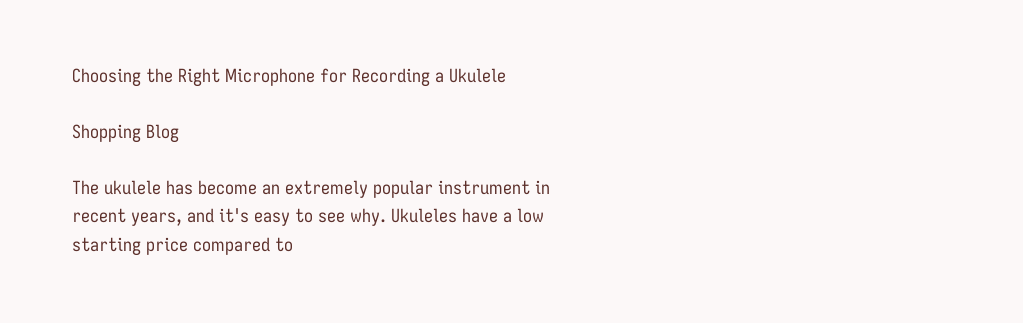Choosing the Right Microphone for Recording a Ukulele

Shopping Blog

The ukulele has become an extremely popular instrument in recent years, and it's easy to see why. Ukuleles have a low starting price compared to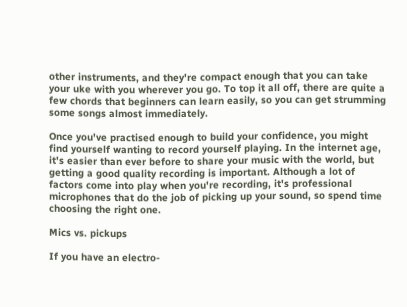other instruments, and they're compact enough that you can take your uke with you wherever you go. To top it all off, there are quite a few chords that beginners can learn easily, so you can get strumming some songs almost immediately.

Once you've practised enough to build your confidence, you might find yourself wanting to record yourself playing. In the internet age, it's easier than ever before to share your music with the world, but getting a good quality recording is important. Although a lot of factors come into play when you're recording, it's professional microphones that do the job of picking up your sound, so spend time choosing the right one.

Mics vs. pickups

If you have an electro-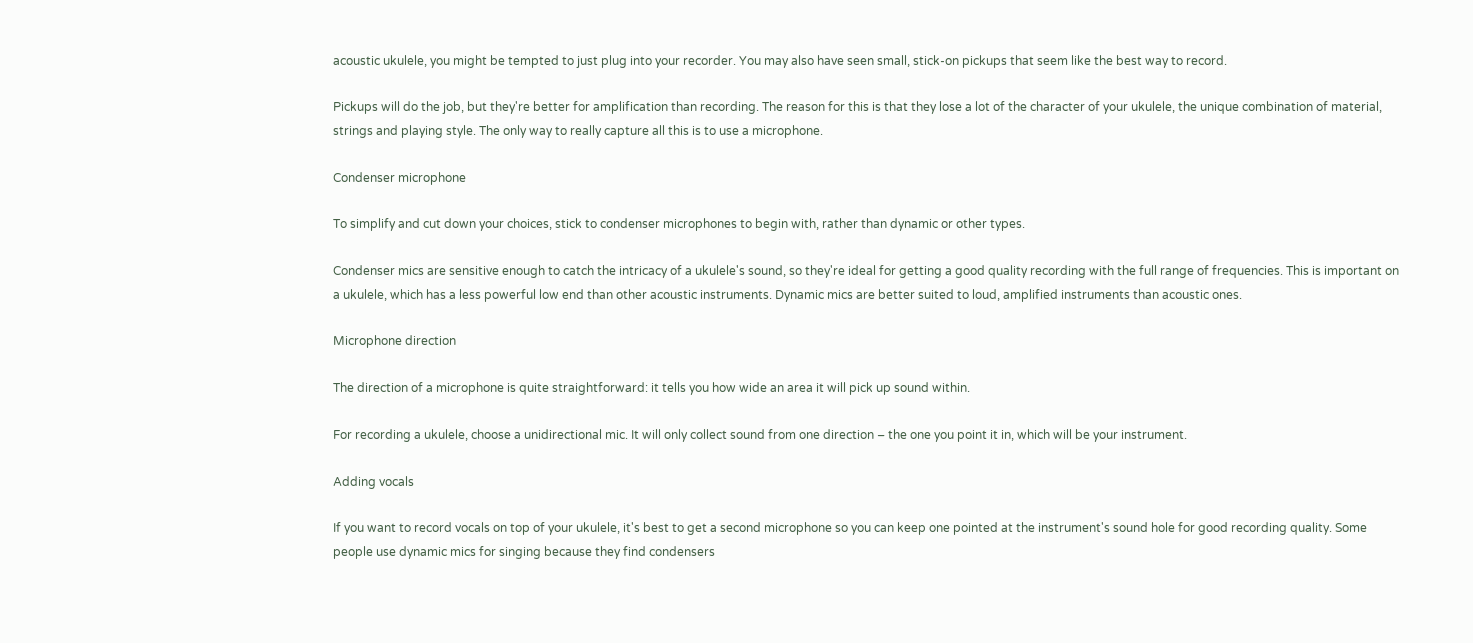acoustic ukulele, you might be tempted to just plug into your recorder. You may also have seen small, stick-on pickups that seem like the best way to record.

Pickups will do the job, but they're better for amplification than recording. The reason for this is that they lose a lot of the character of your ukulele, the unique combination of material, strings and playing style. The only way to really capture all this is to use a microphone.

Condenser microphone

To simplify and cut down your choices, stick to condenser microphones to begin with, rather than dynamic or other types.

Condenser mics are sensitive enough to catch the intricacy of a ukulele's sound, so they're ideal for getting a good quality recording with the full range of frequencies. This is important on a ukulele, which has a less powerful low end than other acoustic instruments. Dynamic mics are better suited to loud, amplified instruments than acoustic ones.

Microphone direction

The direction of a microphone is quite straightforward: it tells you how wide an area it will pick up sound within.

For recording a ukulele, choose a unidirectional mic. It will only collect sound from one direction – the one you point it in, which will be your instrument.

Adding vocals

If you want to record vocals on top of your ukulele, it's best to get a second microphone so you can keep one pointed at the instrument's sound hole for good recording quality. Some people use dynamic mics for singing because they find condensers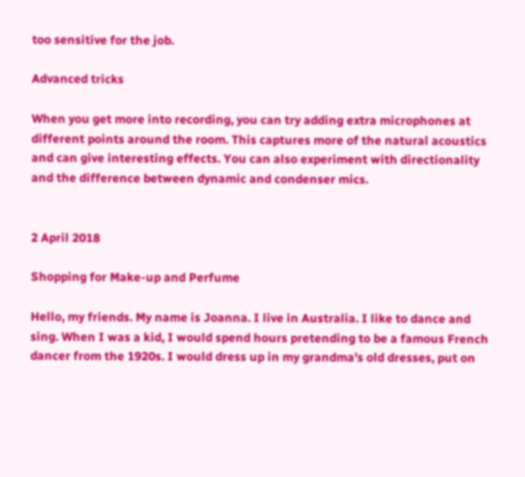too sensitive for the job.

Advanced tricks

When you get more into recording, you can try adding extra microphones at different points around the room. This captures more of the natural acoustics and can give interesting effects. You can also experiment with directionality and the difference between dynamic and condenser mics.


2 April 2018

Shopping for Make-up and Perfume

Hello, my friends. My name is Joanna. I live in Australia. I like to dance and sing. When I was a kid, I would spend hours pretending to be a famous French dancer from the 1920s. I would dress up in my grandma's old dresses, put on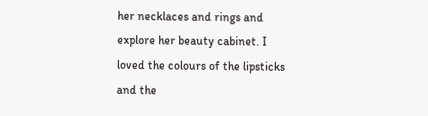her necklaces and rings and explore her beauty cabinet. I loved the colours of the lipsticks and the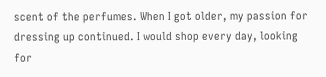scent of the perfumes. When I got older, my passion for dressing up continued. I would shop every day, looking for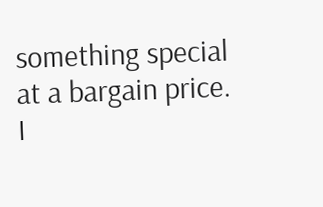something special at a bargain price. I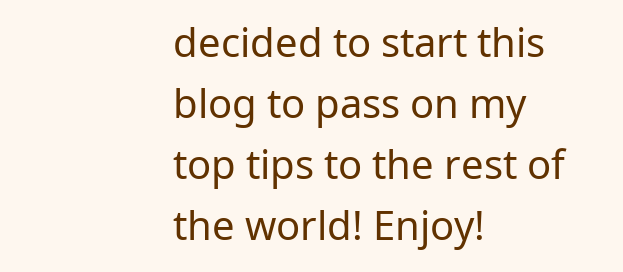decided to start this blog to pass on my top tips to the rest of the world! Enjoy!